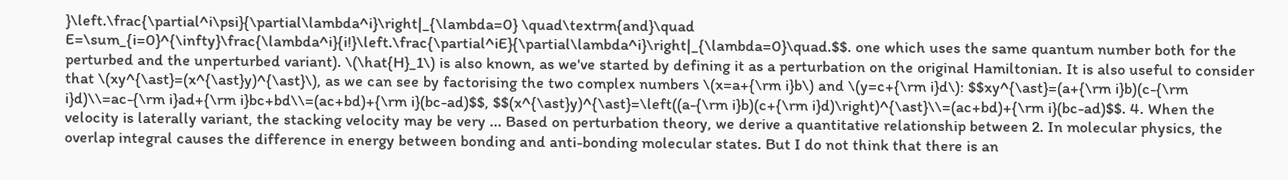}\left.\frac{\partial^i\psi}{\partial\lambda^i}\right|_{\lambda=0} \quad\textrm{and}\quad E=\sum_{i=0}^{\infty}\frac{\lambda^i}{i!}\left.\frac{\partial^iE}{\partial\lambda^i}\right|_{\lambda=0}\quad.$$. one which uses the same quantum number both for the perturbed and the unperturbed variant). \(\hat{H}_1\) is also known, as we've started by defining it as a perturbation on the original Hamiltonian. It is also useful to consider that \(xy^{\ast}=(x^{\ast}y)^{\ast}\), as we can see by factorising the two complex numbers \(x=a+{\rm i}b\) and \(y=c+{\rm i}d\): $$xy^{\ast}=(a+{\rm i}b)(c-{\rm i}d)\\=ac-{\rm i}ad+{\rm i}bc+bd\\=(ac+bd)+{\rm i}(bc-ad)$$, $$(x^{\ast}y)^{\ast}=\left((a-{\rm i}b)(c+{\rm i}d)\right)^{\ast}\\=(ac+bd)+{\rm i}(bc-ad)$$. 4. When the velocity is laterally variant, the stacking velocity may be very ... Based on perturbation theory, we derive a quantitative relationship between 2. In molecular physics, the overlap integral causes the difference in energy between bonding and anti-bonding molecular states. But I do not think that there is an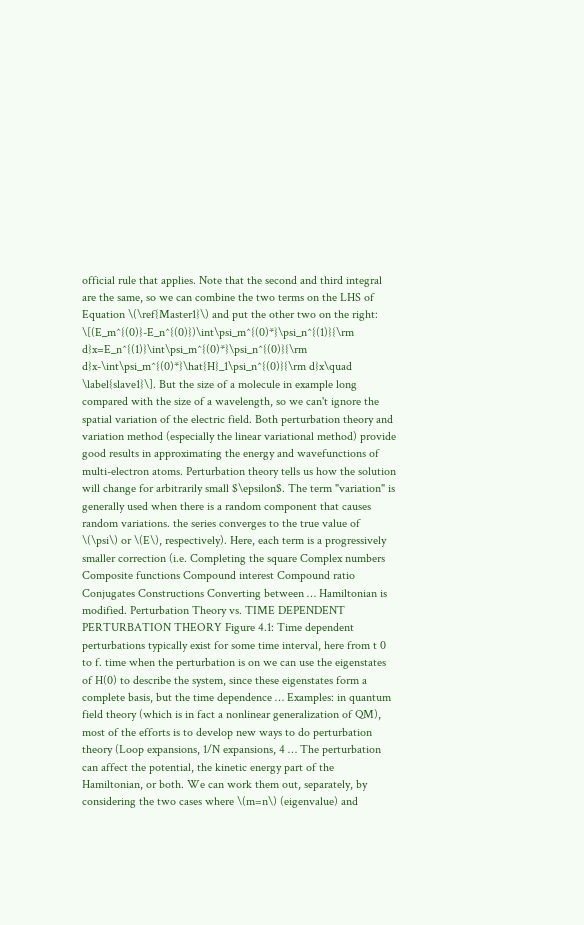official rule that applies. Note that the second and third integral are the same, so we can combine the two terms on the LHS of Equation \(\ref{Master1}\) and put the other two on the right: \[(E_m^{(0)}-E_n^{(0)})\int\psi_m^{(0)*}\psi_n^{(1)}{\rm d}x=E_n^{(1)}\int\psi_m^{(0)*}\psi_n^{(0)}{\rm d}x-\int\psi_m^{(0)*}\hat{H}_1\psi_n^{(0)}{\rm d}x\quad \label{slave1}\]. But the size of a molecule in example long compared with the size of a wavelength, so we can't ignore the spatial variation of the electric field. Both perturbation theory and variation method (especially the linear variational method) provide good results in approximating the energy and wavefunctions of multi-electron atoms. Perturbation theory tells us how the solution will change for arbitrarily small $\epsilon$. The term "variation" is generally used when there is a random component that causes random variations. the series converges to the true value of \(\psi\) or \(E\), respectively). Here, each term is a progressively smaller correction (i.e. Completing the square Complex numbers Composite functions Compound interest Compound ratio Conjugates Constructions Converting between … Hamiltonian is modified. Perturbation Theory vs. TIME DEPENDENT PERTURBATION THEORY Figure 4.1: Time dependent perturbations typically exist for some time interval, here from t 0 to f. time when the perturbation is on we can use the eigenstates of H(0) to describe the system, since these eigenstates form a complete basis, but the time dependence … Examples: in quantum field theory (which is in fact a nonlinear generalization of QM), most of the efforts is to develop new ways to do perturbation theory (Loop expansions, 1/N expansions, 4 … The perturbation can affect the potential, the kinetic energy part of the Hamiltonian, or both. We can work them out, separately, by considering the two cases where \(m=n\) (eigenvalue) and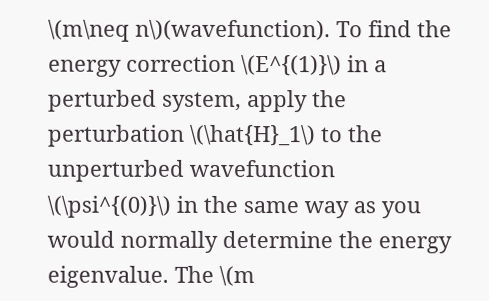\(m\neq n\)(wavefunction). To find the energy correction \(E^{(1)}\) in a perturbed system, apply the perturbation \(\hat{H}_1\) to the unperturbed wavefunction \(\psi^{(0)}\) in the same way as you would normally determine the energy eigenvalue. The \(m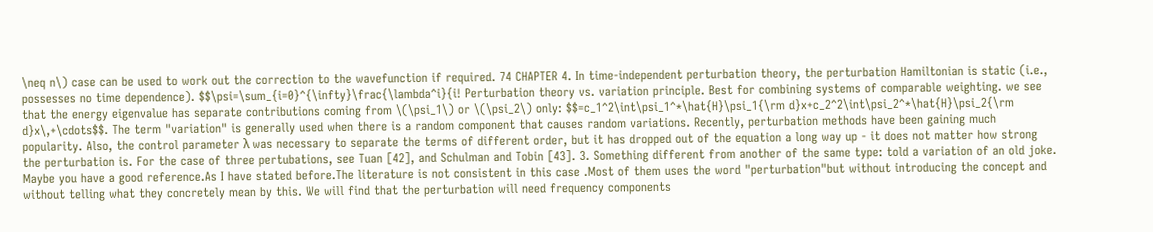\neq n\) case can be used to work out the correction to the wavefunction if required. 74 CHAPTER 4. In time-independent perturbation theory, the perturbation Hamiltonian is static (i.e., possesses no time dependence). $$\psi=\sum_{i=0}^{\infty}\frac{\lambda^i}{i! Perturbation theory vs. variation principle. Best for combining systems of comparable weighting. we see that the energy eigenvalue has separate contributions coming from \(\psi_1\) or \(\psi_2\) only: $$=c_1^2\int\psi_1^*\hat{H}\psi_1{\rm d}x+c_2^2\int\psi_2^*\hat{H}\psi_2{\rm d}x\,+\cdots$$. The term "variation" is generally used when there is a random component that causes random variations. Recently, perturbation methods have been gaining much popularity. Also, the control parameter λ was necessary to separate the terms of different order, but it has dropped out of the equation a long way up - it does not matter how strong the perturbation is. For the case of three pertubations, see Tuan [42], and Schulman and Tobin [43]. 3. Something different from another of the same type: told a variation of an old joke. Maybe you have a good reference.As I have stated before.The literature is not consistent in this case .Most of them uses the word "perturbation"but without introducing the concept and without telling what they concretely mean by this. We will find that the perturbation will need frequency components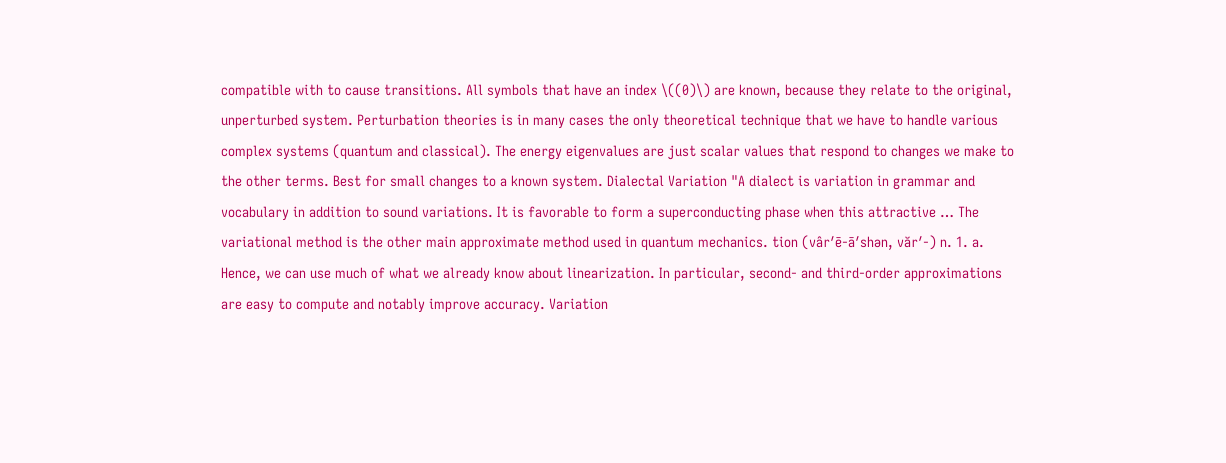compatible with to cause transitions. All symbols that have an index \((0)\) are known, because they relate to the original, unperturbed system. Perturbation theories is in many cases the only theoretical technique that we have to handle various complex systems (quantum and classical). The energy eigenvalues are just scalar values that respond to changes we make to the other terms. Best for small changes to a known system. Dialectal Variation "A dialect is variation in grammar and vocabulary in addition to sound variations. It is favorable to form a superconducting phase when this attractive … The variational method is the other main approximate method used in quantum mechanics. tion (vâr′ē-ā′shən, văr′-) n. 1. a. Hence, we can use much of what we already know about linearization. In particular, second- and third-order approximations are easy to compute and notably improve accuracy. Variation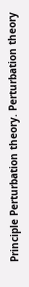Principle Perturbation theory. Perturbation theory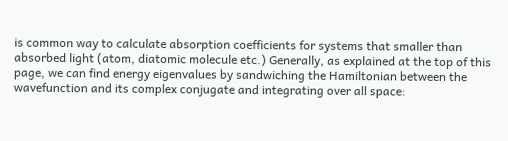is common way to calculate absorption coefficients for systems that smaller than absorbed light (atom, diatomic molecule etc.) Generally, as explained at the top of this page, we can find energy eigenvalues by sandwiching the Hamiltonian between the wavefunction and its complex conjugate and integrating over all space: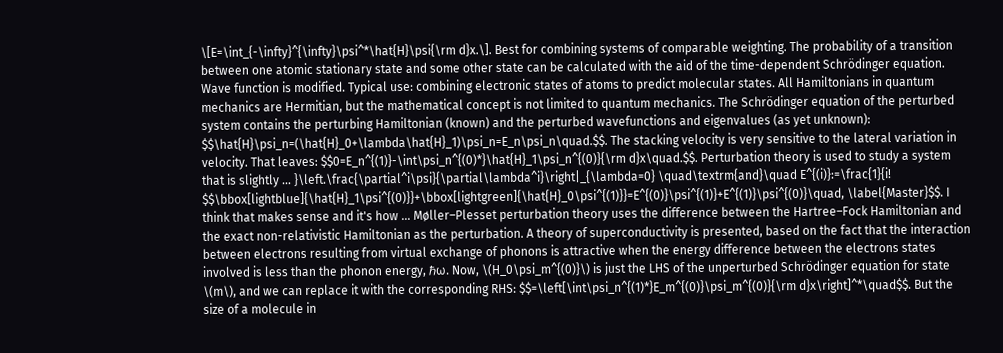\[E=\int_{-\infty}^{\infty}\psi^*\hat{H}\psi{\rm d}x.\]. Best for combining systems of comparable weighting. The probability of a transition between one atomic stationary state and some other state can be calculated with the aid of the time-dependent Schrödinger equation. Wave function is modified. Typical use: combining electronic states of atoms to predict molecular states. All Hamiltonians in quantum mechanics are Hermitian, but the mathematical concept is not limited to quantum mechanics. The Schrödinger equation of the perturbed system contains the perturbing Hamiltonian (known) and the perturbed wavefunctions and eigenvalues (as yet unknown): $$\hat{H}\psi_n=(\hat{H}_0+\lambda\hat{H}_1)\psi_n=E_n\psi_n\quad.$$. The stacking velocity is very sensitive to the lateral variation in velocity. That leaves: $$0=E_n^{(1)}-\int\psi_n^{(0)*}\hat{H}_1\psi_n^{(0)}{\rm d}x\quad.$$. Perturbation theory is used to study a system that is slightly … }\left.\frac{\partial^i\psi}{\partial\lambda^i}\right|_{\lambda=0} \quad\textrm{and}\quad E^{(i)}:=\frac{1}{i! $$\bbox[lightblue]{\hat{H}_1\psi^{(0)}}+\bbox[lightgreen]{\hat{H}_0\psi^{(1)}}=E^{(0)}\psi^{(1)}+E^{(1)}\psi^{(0)}\quad, \label{Master}$$. I think that makes sense and it's how … Møller–Plesset perturbation theory uses the difference between the Hartree–Fock Hamiltonian and the exact non-relativistic Hamiltonian as the perturbation. A theory of superconductivity is presented, based on the fact that the interaction between electrons resulting from virtual exchange of phonons is attractive when the energy difference between the electrons states involved is less than the phonon energy, ℏω. Now, \(H_0\psi_m^{(0)}\) is just the LHS of the unperturbed Schrödinger equation for state \(m\), and we can replace it with the corresponding RHS: $$=\left[\int\psi_n^{(1)*}E_m^{(0)}\psi_m^{(0)}{\rm d}x\right]^*\quad$$. But the size of a molecule in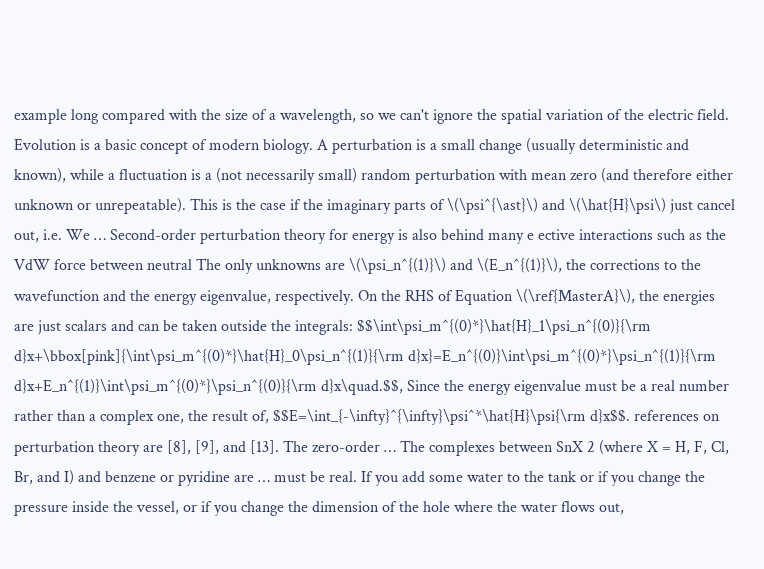example long compared with the size of a wavelength, so we can't ignore the spatial variation of the electric field. Evolution is a basic concept of modern biology. A perturbation is a small change (usually deterministic and known), while a fluctuation is a (not necessarily small) random perturbation with mean zero (and therefore either unknown or unrepeatable). This is the case if the imaginary parts of \(\psi^{\ast}\) and \(\hat{H}\psi\) just cancel out, i.e. We … Second-order perturbation theory for energy is also behind many e ective interactions such as the VdW force between neutral The only unknowns are \(\psi_n^{(1)}\) and \(E_n^{(1)}\), the corrections to the wavefunction and the energy eigenvalue, respectively. On the RHS of Equation \(\ref{MasterA}\), the energies are just scalars and can be taken outside the integrals: $$\int\psi_m^{(0)*}\hat{H}_1\psi_n^{(0)}{\rm d}x+\bbox[pink]{\int\psi_m^{(0)*}\hat{H}_0\psi_n^{(1)}{\rm d}x}=E_n^{(0)}\int\psi_m^{(0)*}\psi_n^{(1)}{\rm d}x+E_n^{(1)}\int\psi_m^{(0)*}\psi_n^{(0)}{\rm d}x\quad.$$, Since the energy eigenvalue must be a real number rather than a complex one, the result of, $$E=\int_{-\infty}^{\infty}\psi^*\hat{H}\psi{\rm d}x$$. references on perturbation theory are [8], [9], and [13]. The zero-order … The complexes between SnX 2 (where X = H, F, Cl, Br, and I) and benzene or pyridine are … must be real. If you add some water to the tank or if you change the pressure inside the vessel, or if you change the dimension of the hole where the water flows out,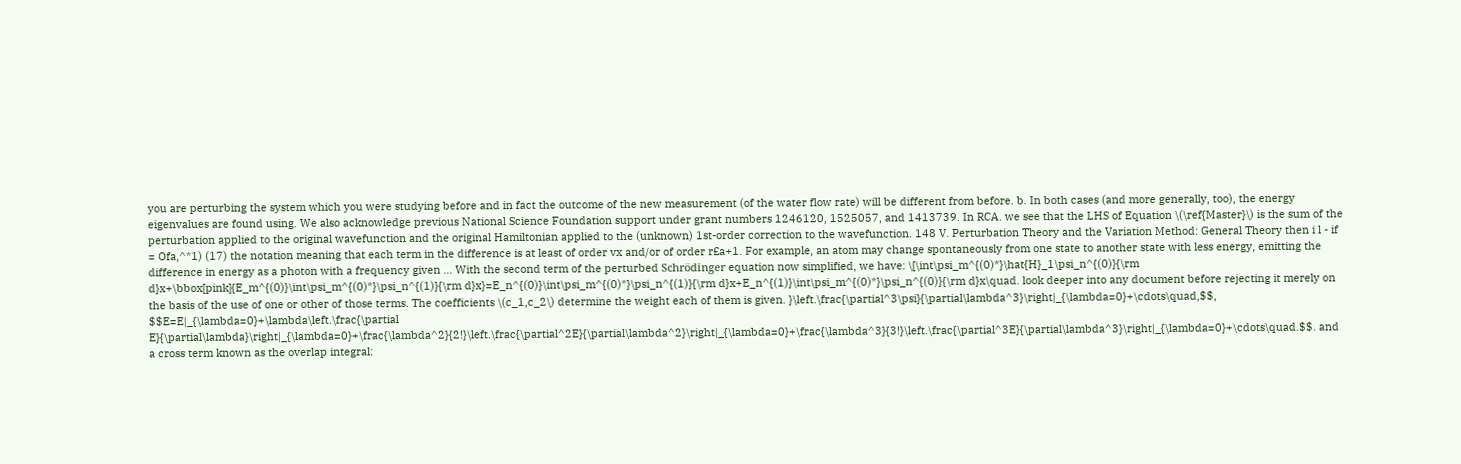you are perturbing the system which you were studying before and in fact the outcome of the new measurement (of the water flow rate) will be different from before. b. In both cases (and more generally, too), the energy eigenvalues are found using. We also acknowledge previous National Science Foundation support under grant numbers 1246120, 1525057, and 1413739. In RCA. we see that the LHS of Equation \(\ref{Master}\) is the sum of the perturbation applied to the original wavefunction and the original Hamiltonian applied to the (unknown) 1st-order correction to the wavefunction. 148 V. Perturbation Theory and the Variation Method: General Theory then i l - if = Ofa,^*1) (17) the notation meaning that each term in the difference is at least of order vx and/or of order r£a+1. For example, an atom may change spontaneously from one state to another state with less energy, emitting the difference in energy as a photon with a frequency given … With the second term of the perturbed Schrödinger equation now simplified, we have: \[\int\psi_m^{(0)*}\hat{H}_1\psi_n^{(0)}{\rm d}x+\bbox[pink]{E_m^{(0)}\int\psi_m^{(0)*}\psi_n^{(1)}{\rm d}x}=E_n^{(0)}\int\psi_m^{(0)*}\psi_n^{(1)}{\rm d}x+E_n^{(1)}\int\psi_m^{(0)*}\psi_n^{(0)}{\rm d}x\quad. look deeper into any document before rejecting it merely on the basis of the use of one or other of those terms. The coefficients \(c_1,c_2\) determine the weight each of them is given. }\left.\frac{\partial^3\psi}{\partial\lambda^3}\right|_{\lambda=0}+\cdots\quad,$$, $$E=E|_{\lambda=0}+\lambda\left.\frac{\partial E}{\partial\lambda}\right|_{\lambda=0}+\frac{\lambda^2}{2!}\left.\frac{\partial^2E}{\partial\lambda^2}\right|_{\lambda=0}+\frac{\lambda^3}{3!}\left.\frac{\partial^3E}{\partial\lambda^3}\right|_{\lambda=0}+\cdots\quad.$$. and a cross term known as the overlap integral: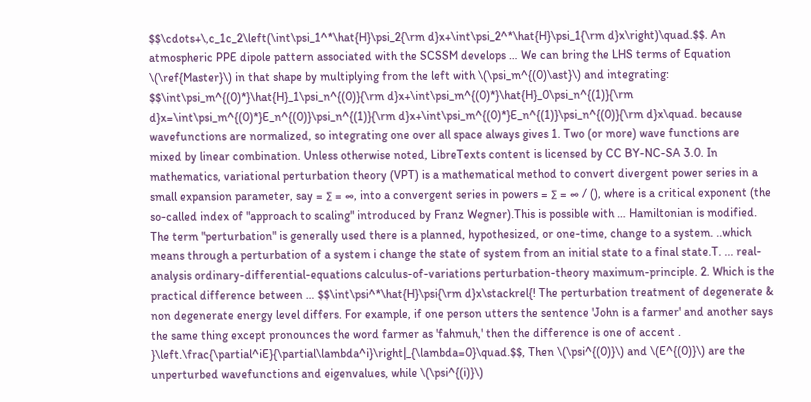$$\cdots+\,c_1c_2\left(\int\psi_1^*\hat{H}\psi_2{\rm d}x+\int\psi_2^*\hat{H}\psi_1{\rm d}x\right)\quad.$$. An atmospheric PPE dipole pattern associated with the SCSSM develops … We can bring the LHS terms of Equation \(\ref{Master}\) in that shape by multiplying from the left with \(\psi_m^{(0)\ast}\) and integrating: $$\int\psi_m^{(0)*}\hat{H}_1\psi_n^{(0)}{\rm d}x+\int\psi_m^{(0)*}\hat{H}_0\psi_n^{(1)}{\rm d}x=\int\psi_m^{(0)*}E_n^{(0)}\psi_n^{(1)}{\rm d}x+\int\psi_m^{(0)*}E_n^{(1)}\psi_n^{(0)}{\rm d}x\quad. because wavefunctions are normalized, so integrating one over all space always gives 1. Two (or more) wave functions are mixed by linear combination. Unless otherwise noted, LibreTexts content is licensed by CC BY-NC-SA 3.0. In mathematics, variational perturbation theory (VPT) is a mathematical method to convert divergent power series in a small expansion parameter, say = ∑ = ∞, into a convergent series in powers = ∑ = ∞ / (), where is a critical exponent (the so-called index of "approach to scaling" introduced by Franz Wegner).This is possible with … Hamiltonian is modified. The term "perturbation" is generally used there is a planned, hypothesized, or one-time, change to a system. ..which means through a perturbation of a system i change the state of system from an initial state to a final state.T. ... real-analysis ordinary-differential-equations calculus-of-variations perturbation-theory maximum-principle. 2. Which is the practical difference between … $$\int\psi^*\hat{H}\psi{\rm d}x\stackrel{! The perturbation treatment of degenerate & non degenerate energy level differs. For example, if one person utters the sentence 'John is a farmer' and another says the same thing except pronounces the word farmer as 'fahmuh,' then the difference is one of accent . }\left.\frac{\partial^iE}{\partial\lambda^i}\right|_{\lambda=0}\quad.$$, Then \(\psi^{(0)}\) and \(E^{(0)}\) are the unperturbed wavefunctions and eigenvalues, while \(\psi^{(i)}\)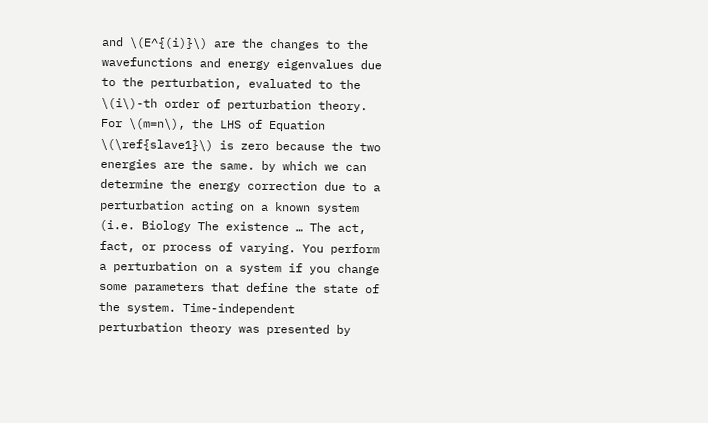and \(E^{(i)}\) are the changes to the wavefunctions and energy eigenvalues due to the perturbation, evaluated to the \(i\)-th order of perturbation theory. For \(m=n\), the LHS of Equation \(\ref{slave1}\) is zero because the two energies are the same. by which we can determine the energy correction due to a perturbation acting on a known system (i.e. Biology The existence … The act, fact, or process of varying. You perform a perturbation on a system if you change some parameters that define the state of the system. Time-independent perturbation theory was presented by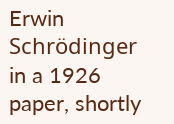Erwin Schrödinger in a 1926 paper, shortly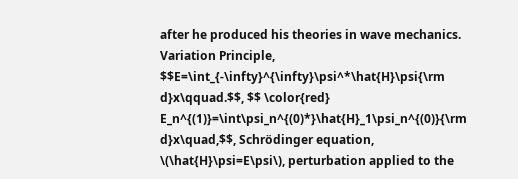after he produced his theories in wave mechanics. Variation Principle, $$E=\int_{-\infty}^{\infty}\psi^*\hat{H}\psi{\rm d}x\qquad.$$, $$ \color{red} E_n^{(1)}=\int\psi_n^{(0)*}\hat{H}_1\psi_n^{(0)}{\rm d}x\quad,$$, Schrödinger equation, \(\hat{H}\psi=E\psi\), perturbation applied to the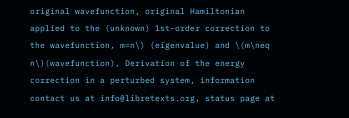original wavefunction, original Hamiltonian applied to the (unknown) 1st-order correction to the wavefunction, m=n\) (eigenvalue) and \(m\neq n\)(wavefunction), Derivation of the energy correction in a perturbed system, information contact us at info@libretexts.org, status page at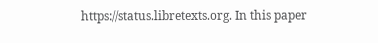https://status.libretexts.org. In this paper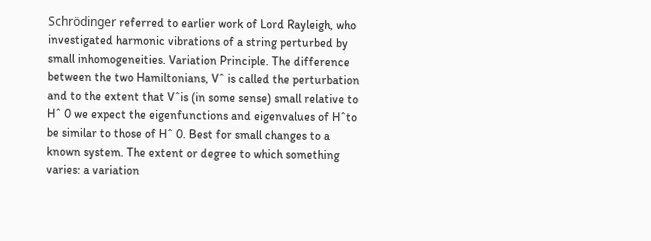Schrödinger referred to earlier work of Lord Rayleigh, who investigated harmonic vibrations of a string perturbed by small inhomogeneities. Variation Principle. The difference between the two Hamiltonians, Vˆ is called the perturbation and to the extent that Vˆis (in some sense) small relative to Hˆ 0 we expect the eigenfunctions and eigenvalues of Hˆto be similar to those of Hˆ 0. Best for small changes to a known system. The extent or degree to which something varies: a variation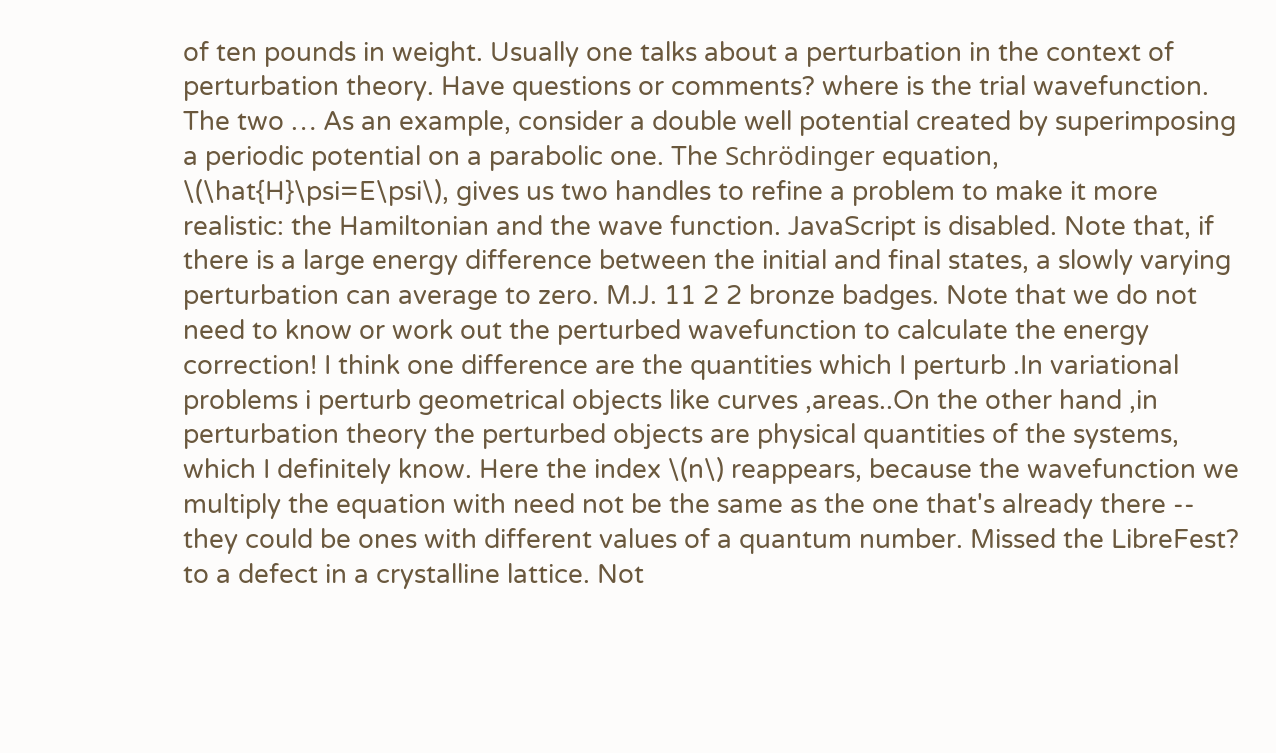of ten pounds in weight. Usually one talks about a perturbation in the context of perturbation theory. Have questions or comments? where is the trial wavefunction. The two … As an example, consider a double well potential created by superimposing a periodic potential on a parabolic one. The Schrödinger equation, \(\hat{H}\psi=E\psi\), gives us two handles to refine a problem to make it more realistic: the Hamiltonian and the wave function. JavaScript is disabled. Note that, if there is a large energy difference between the initial and final states, a slowly varying perturbation can average to zero. M.J. 11 2 2 bronze badges. Note that we do not need to know or work out the perturbed wavefunction to calculate the energy correction! I think one difference are the quantities which I perturb .In variational problems i perturb geometrical objects like curves ,areas..On the other hand ,in perturbation theory the perturbed objects are physical quantities of the systems, which I definitely know. Here the index \(n\) reappears, because the wavefunction we multiply the equation with need not be the same as the one that's already there -- they could be ones with different values of a quantum number. Missed the LibreFest? to a defect in a crystalline lattice. Not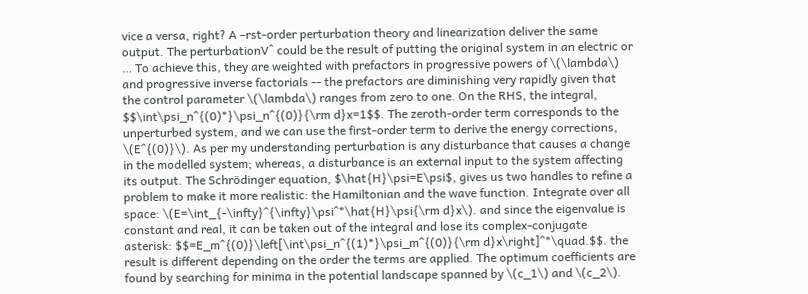vice a versa, right? A –rst-order perturbation theory and linearization deliver the same output. The perturbationVˆ could be the result of putting the original system in an electric or … To achieve this, they are weighted with prefactors in progressive powers of \(\lambda\) and progressive inverse factorials -- the prefactors are diminishing very rapidly given that the control parameter \(\lambda\) ranges from zero to one. On the RHS, the integral, $$\int\psi_n^{(0)*}\psi_n^{(0)}{\rm d}x=1$$. The zeroth-order term corresponds to the unperturbed system, and we can use the first-order term to derive the energy corrections, \(E^{(0)}\). As per my understanding perturbation is any disturbance that causes a change in the modelled system; whereas, a disturbance is an external input to the system affecting its output. The Schrödinger equation, $\hat{H}\psi=E\psi$, gives us two handles to refine a problem to make it more realistic: the Hamiltonian and the wave function. Integrate over all space: \(E=\int_{-\infty}^{\infty}\psi^*\hat{H}\psi{\rm d}x\). and since the eigenvalue is constant and real, it can be taken out of the integral and lose its complex-conjugate asterisk: $$=E_m^{(0)}\left[\int\psi_n^{(1)*}\psi_m^{(0)}{\rm d}x\right]^*\quad.$$. the result is different depending on the order the terms are applied. The optimum coefficients are found by searching for minima in the potential landscape spanned by \(c_1\) and \(c_2\).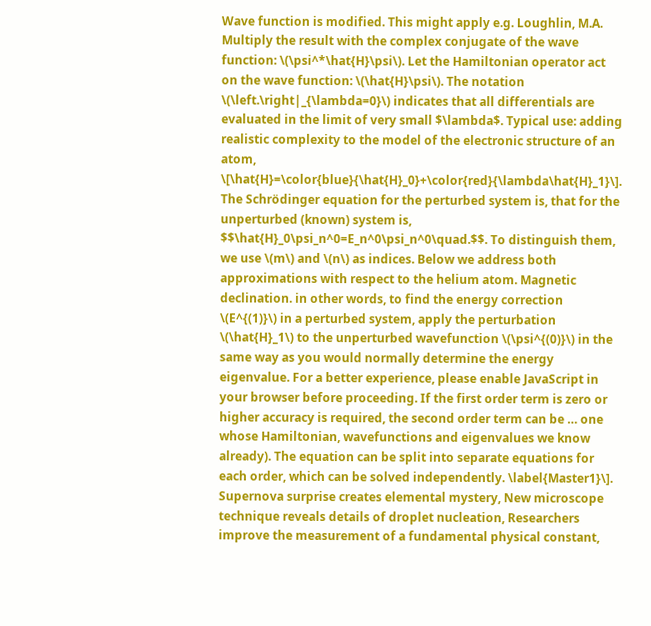Wave function is modified. This might apply e.g. Loughlin, M.A. Multiply the result with the complex conjugate of the wave function: \(\psi^*\hat{H}\psi\). Let the Hamiltonian operator act on the wave function: \(\hat{H}\psi\). The notation \(\left.\right|_{\lambda=0}\) indicates that all differentials are evaluated in the limit of very small $\lambda$. Typical use: adding realistic complexity to the model of the electronic structure of an atom, \[\hat{H}=\color{blue}{\hat{H}_0}+\color{red}{\lambda\hat{H}_1}\]. The Schrödinger equation for the perturbed system is, that for the unperturbed (known) system is, $$\hat{H}_0\psi_n^0=E_n^0\psi_n^0\quad.$$. To distinguish them, we use \(m\) and \(n\) as indices. Below we address both approximations with respect to the helium atom. Magnetic declination. in other words, to find the energy correction \(E^{(1)}\) in a perturbed system, apply the perturbation \(\hat{H}_1\) to the unperturbed wavefunction \(\psi^{(0)}\) in the same way as you would normally determine the energy eigenvalue. For a better experience, please enable JavaScript in your browser before proceeding. If the first order term is zero or higher accuracy is required, the second order term can be … one whose Hamiltonian, wavefunctions and eigenvalues we know already). The equation can be split into separate equations for each order, which can be solved independently. \label{Master1}\]. Supernova surprise creates elemental mystery, New microscope technique reveals details of droplet nucleation, Researchers improve the measurement of a fundamental physical constant,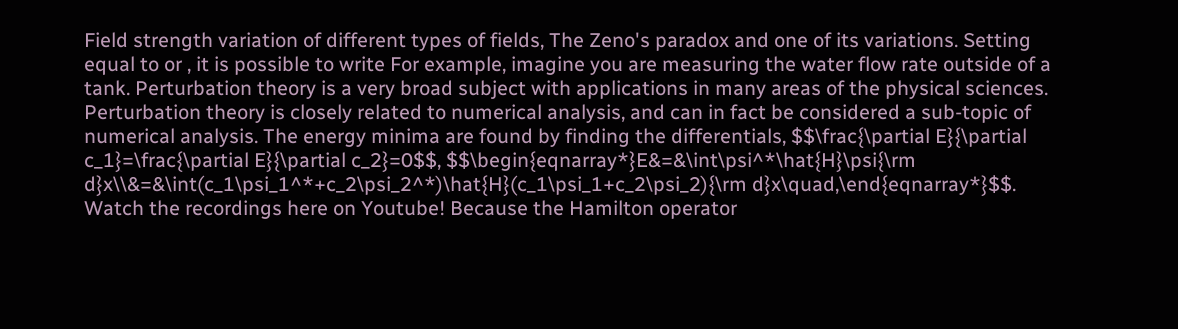Field strength variation of different types of fields, The Zeno's paradox and one of its variations. Setting equal to or , it is possible to write For example, imagine you are measuring the water flow rate outside of a tank. Perturbation theory is a very broad subject with applications in many areas of the physical sciences. Perturbation theory is closely related to numerical analysis, and can in fact be considered a sub-topic of numerical analysis. The energy minima are found by finding the differentials, $$\frac{\partial E}{\partial c_1}=\frac{\partial E}{\partial c_2}=0$$, $$\begin{eqnarray*}E&=&\int\psi^*\hat{H}\psi{\rm d}x\\&=&\int(c_1\psi_1^*+c_2\psi_2^*)\hat{H}(c_1\psi_1+c_2\psi_2){\rm d}x\quad,\end{eqnarray*}$$. Watch the recordings here on Youtube! Because the Hamilton operator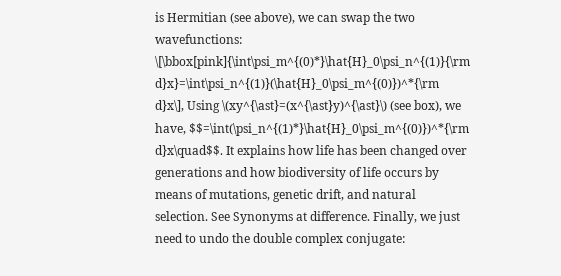is Hermitian (see above), we can swap the two wavefunctions: \[\bbox[pink]{\int\psi_m^{(0)*}\hat{H}_0\psi_n^{(1)}{\rm d}x}=\int\psi_n^{(1)}(\hat{H}_0\psi_m^{(0)})^*{\rm d}x\], Using \(xy^{\ast}=(x^{\ast}y)^{\ast}\) (see box), we have, $$=\int(\psi_n^{(1)*}\hat{H}_0\psi_m^{(0)})^*{\rm d}x\quad$$. It explains how life has been changed over generations and how biodiversity of life occurs by means of mutations, genetic drift, and natural selection. See Synonyms at difference. Finally, we just need to undo the double complex conjugate: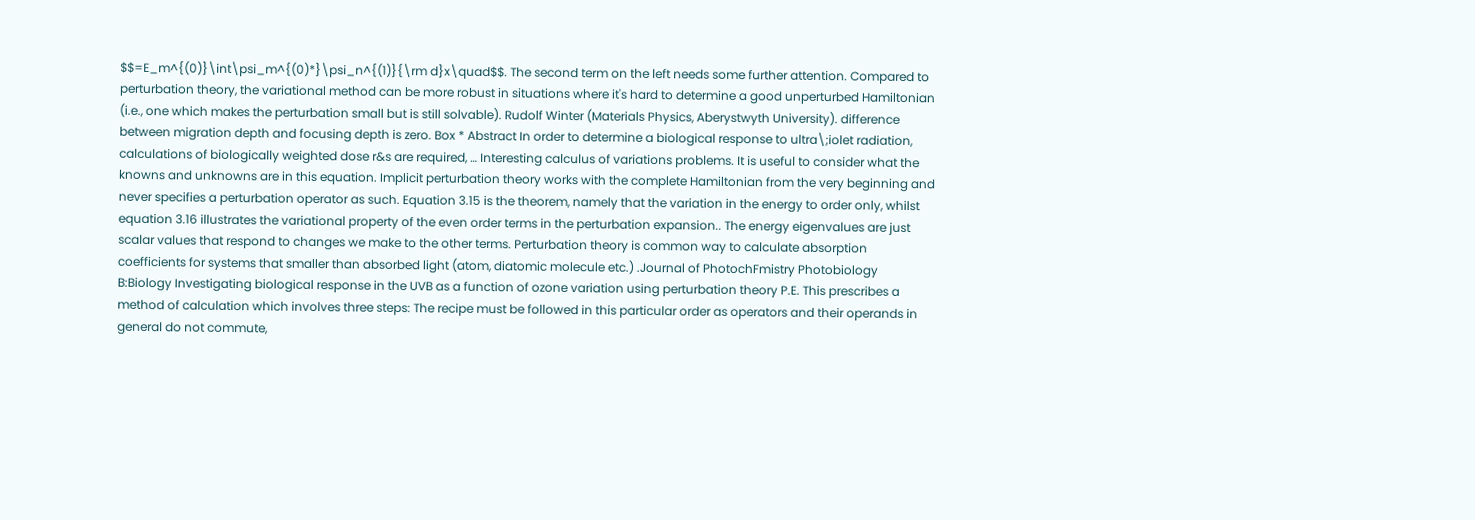$$=E_m^{(0)}\int\psi_m^{(0)*}\psi_n^{(1)}{\rm d}x\quad$$. The second term on the left needs some further attention. Compared to perturbation theory, the variational method can be more robust in situations where it's hard to determine a good unperturbed Hamiltonian (i.e., one which makes the perturbation small but is still solvable). Rudolf Winter (Materials Physics, Aberystwyth University). difference between migration depth and focusing depth is zero. Box * Abstract In order to determine a biological response to ultra\;iolet radiation, calculations of biologically weighted dose r&s are required, … Interesting calculus of variations problems. It is useful to consider what the knowns and unknowns are in this equation. Implicit perturbation theory works with the complete Hamiltonian from the very beginning and never specifies a perturbation operator as such. Equation 3.15 is the theorem, namely that the variation in the energy to order only, whilst equation 3.16 illustrates the variational property of the even order terms in the perturbation expansion.. The energy eigenvalues are just scalar values that respond to changes we make to the other terms. Perturbation theory is common way to calculate absorption coefficients for systems that smaller than absorbed light (atom, diatomic molecule etc.) .Journal of PhotochFmistry Photobiology B:Biology Investigating biological response in the UVB as a function of ozone variation using perturbation theory P.E. This prescribes a method of calculation which involves three steps: The recipe must be followed in this particular order as operators and their operands in general do not commute,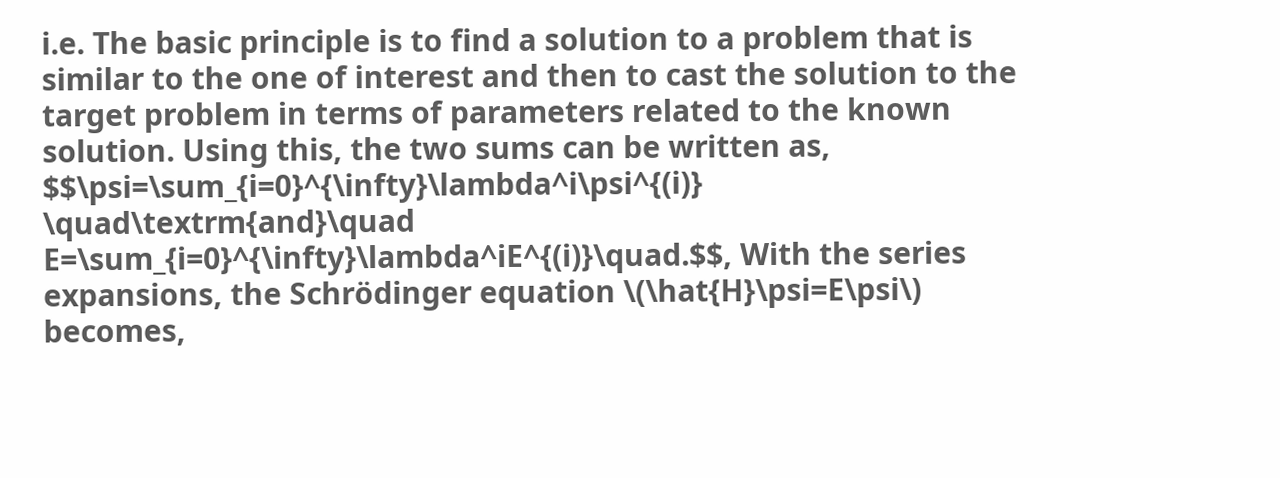i.e. The basic principle is to find a solution to a problem that is similar to the one of interest and then to cast the solution to the target problem in terms of parameters related to the known solution. Using this, the two sums can be written as, $$\psi=\sum_{i=0}^{\infty}\lambda^i\psi^{(i)} \quad\textrm{and}\quad E=\sum_{i=0}^{\infty}\lambda^iE^{(i)}\quad.$$, With the series expansions, the Schrödinger equation \(\hat{H}\psi=E\psi\) becomes,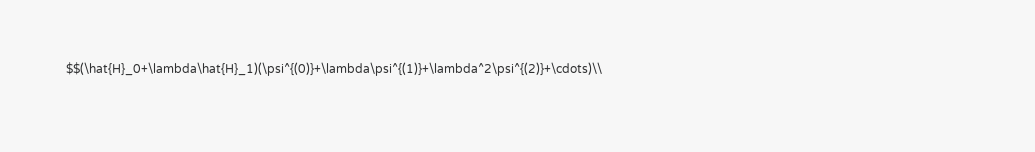$$(\hat{H}_0+\lambda\hat{H}_1)(\psi^{(0)}+\lambda\psi^{(1)}+\lambda^2\psi^{(2)}+\cdots)\\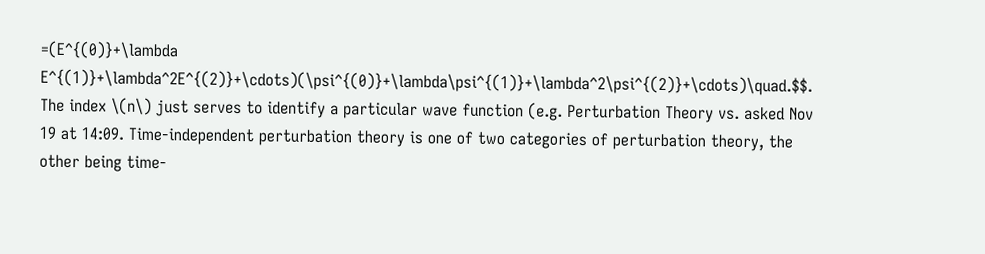=(E^{(0)}+\lambda E^{(1)}+\lambda^2E^{(2)}+\cdots)(\psi^{(0)}+\lambda\psi^{(1)}+\lambda^2\psi^{(2)}+\cdots)\quad.$$. The index \(n\) just serves to identify a particular wave function (e.g. Perturbation Theory vs. asked Nov 19 at 14:09. Time-independent perturbation theory is one of two categories of perturbation theory, the other being time-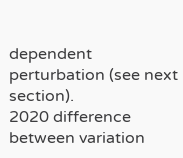dependent perturbation (see next section).
2020 difference between variation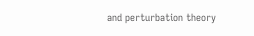and perturbation theory